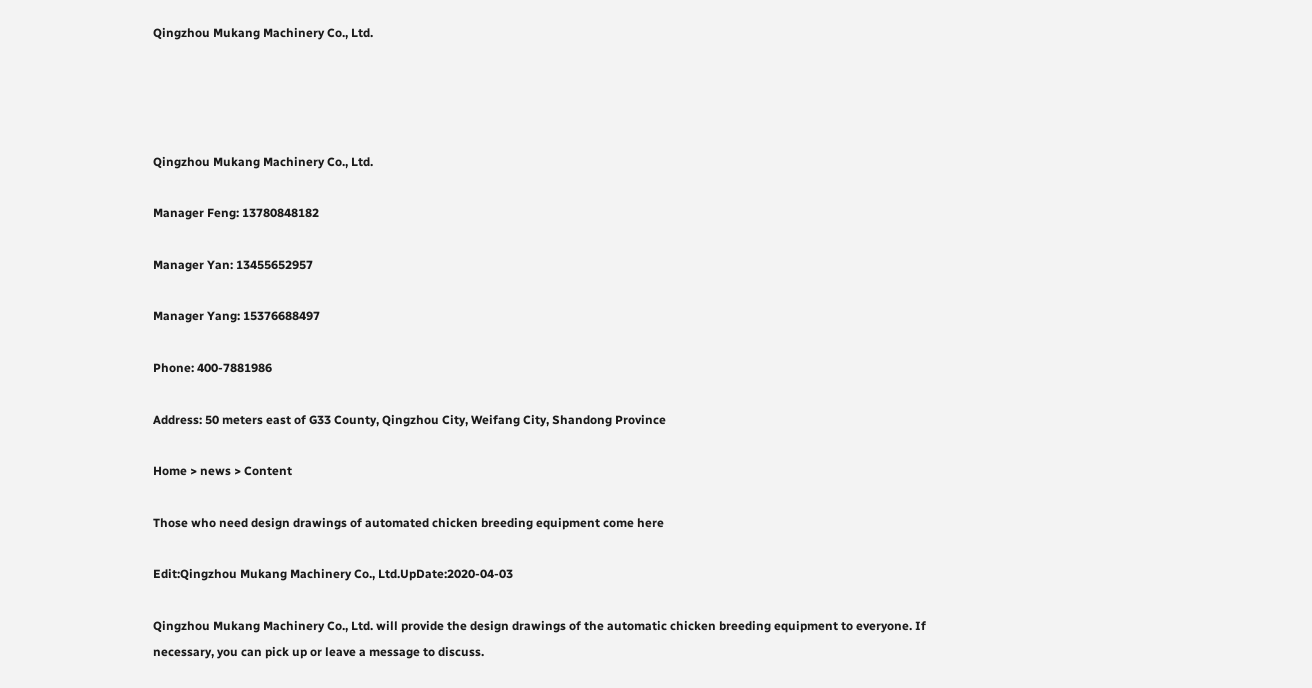Qingzhou Mukang Machinery Co., Ltd.




Qingzhou Mukang Machinery Co., Ltd.

Manager Feng: 13780848182

Manager Yan: 13455652957

Manager Yang: 15376688497

Phone: 400-7881986

Address: 50 meters east of G33 County, Qingzhou City, Weifang City, Shandong Province

Home > news > Content

Those who need design drawings of automated chicken breeding equipment come here

Edit:Qingzhou Mukang Machinery Co., Ltd.UpDate:2020-04-03

Qingzhou Mukang Machinery Co., Ltd. will provide the design drawings of the automatic chicken breeding equipment to everyone. If necessary, you can pick up or leave a message to discuss.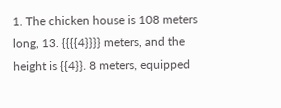1. The chicken house is 108 meters long, 13. {{{{4}}}} meters, and the height is {{4}}. 8 meters, equipped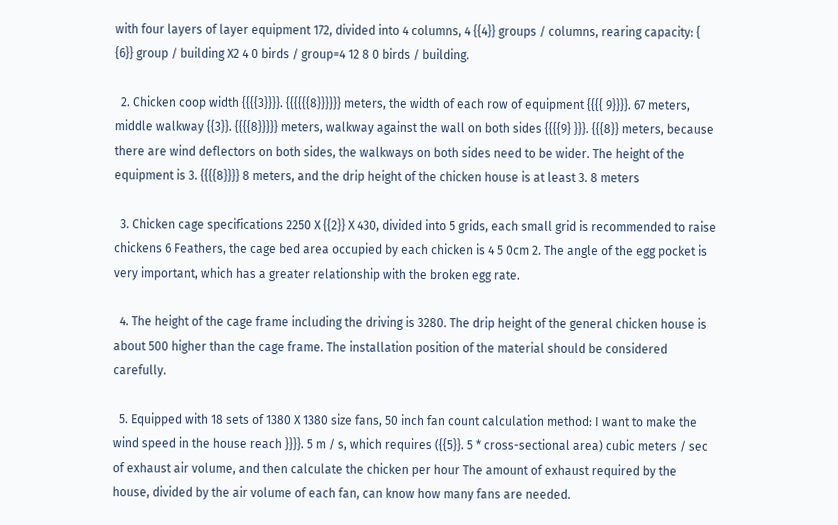with four layers of layer equipment 172, divided into 4 columns, 4 {{4}} groups / columns, rearing capacity: { {6}} group / building X2 4 0 birds / group=4 12 8 0 birds / building.

  2. Chicken coop width {{{{3}}}}. {{{{{{8}}}}}} meters, the width of each row of equipment {{{{ 9}}}}. 67 meters, middle walkway {{3}}. {{{{8}}}}} meters, walkway against the wall on both sides {{{{9} }}}. {{{8}} meters, because there are wind deflectors on both sides, the walkways on both sides need to be wider. The height of the equipment is 3. {{{{8}}}} 8 meters, and the drip height of the chicken house is at least 3. 8 meters

  3. Chicken cage specifications 2250 X {{2}} X 430, divided into 5 grids, each small grid is recommended to raise chickens 6 Feathers, the cage bed area occupied by each chicken is 4 5 0cm 2. The angle of the egg pocket is very important, which has a greater relationship with the broken egg rate.

  4. The height of the cage frame including the driving is 3280. The drip height of the general chicken house is about 500 higher than the cage frame. The installation position of the material should be considered carefully.

  5. Equipped with 18 sets of 1380 X 1380 size fans, 50 inch fan count calculation method: I want to make the wind speed in the house reach }}}}. 5 m / s, which requires ({{5}}. 5 * cross-sectional area) cubic meters / sec of exhaust air volume, and then calculate the chicken per hour The amount of exhaust required by the house, divided by the air volume of each fan, can know how many fans are needed.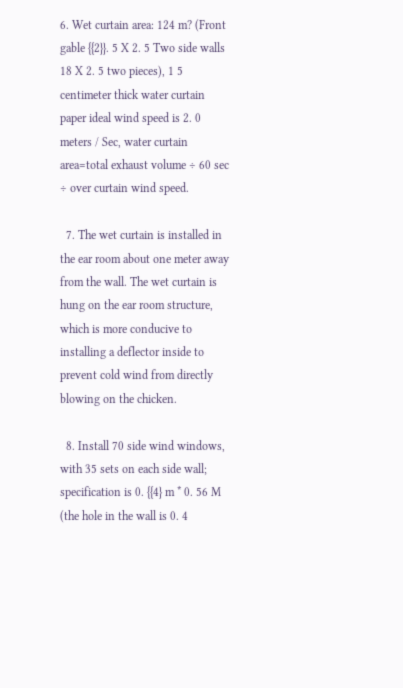6. Wet curtain area: 124 m? (Front gable {{2}}. 5 X 2. 5 Two side walls 18 X 2. 5 two pieces), 1 5 centimeter thick water curtain paper ideal wind speed is 2. 0 meters / Sec, water curtain area=total exhaust volume ÷ 60 sec ÷ over curtain wind speed.

  7. The wet curtain is installed in the ear room about one meter away from the wall. The wet curtain is hung on the ear room structure, which is more conducive to installing a deflector inside to prevent cold wind from directly blowing on the chicken.

  8. Install 70 side wind windows, with 35 sets on each side wall; specification is 0. {{4} m * 0. 56 M (the hole in the wall is 0. 4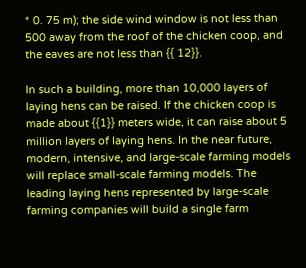* 0. 75 m); the side wind window is not less than 500 away from the roof of the chicken coop, and the eaves are not less than {{ 12}}.

In such a building, more than 10,000 layers of laying hens can be raised. If the chicken coop is made about {{1}} meters wide, it can raise about 5 million layers of laying hens. In the near future, modern, intensive, and large-scale farming models will replace small-scale farming models. The leading laying hens represented by large-scale farming companies will build a single farm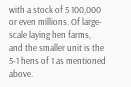with a stock of 5 100,000 or even millions. Of large-scale laying hen farms, and the smaller unit is the 5-1 hens of 1 as mentioned above.